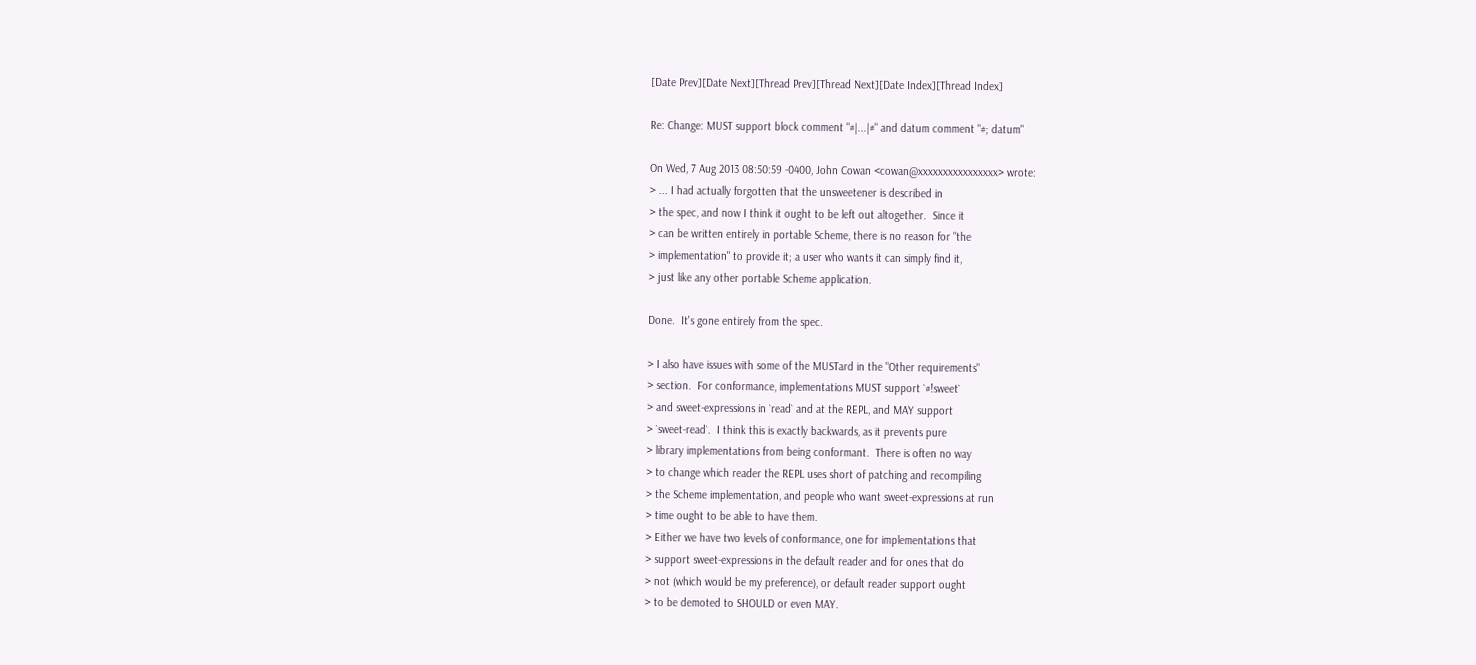[Date Prev][Date Next][Thread Prev][Thread Next][Date Index][Thread Index]

Re: Change: MUST support block comment "#|...|#" and datum comment "#; datum"

On Wed, 7 Aug 2013 08:50:59 -0400, John Cowan <cowan@xxxxxxxxxxxxxxxx> wrote:
> ... I had actually forgotten that the unsweetener is described in
> the spec, and now I think it ought to be left out altogether.  Since it
> can be written entirely in portable Scheme, there is no reason for "the
> implementation" to provide it; a user who wants it can simply find it,
> just like any other portable Scheme application.

Done.  It's gone entirely from the spec.

> I also have issues with some of the MUSTard in the "Other requirements"
> section.  For conformance, implementations MUST support `#!sweet`
> and sweet-expressions in `read` and at the REPL, and MAY support
> `sweet-read`.  I think this is exactly backwards, as it prevents pure
> library implementations from being conformant.  There is often no way
> to change which reader the REPL uses short of patching and recompiling
> the Scheme implementation, and people who want sweet-expressions at run
> time ought to be able to have them.
> Either we have two levels of conformance, one for implementations that
> support sweet-expressions in the default reader and for ones that do
> not (which would be my preference), or default reader support ought
> to be demoted to SHOULD or even MAY.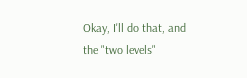Okay, I'll do that, and the "two levels"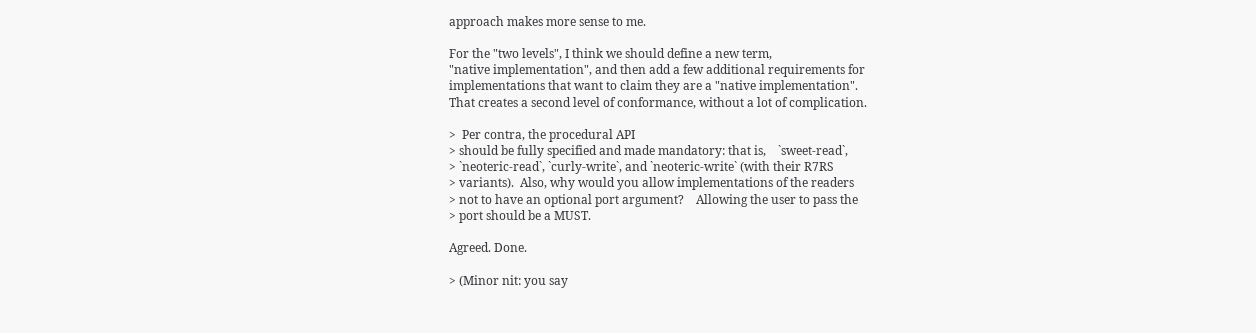approach makes more sense to me.

For the "two levels", I think we should define a new term,
"native implementation", and then add a few additional requirements for
implementations that want to claim they are a "native implementation".
That creates a second level of conformance, without a lot of complication.

>  Per contra, the procedural API
> should be fully specified and made mandatory: that is,    `sweet-read`,
> `neoteric-read`, `curly-write`, and `neoteric-write` (with their R7RS
> variants).  Also, why would you allow implementations of the readers
> not to have an optional port argument?    Allowing the user to pass the
> port should be a MUST.

Agreed. Done.

> (Minor nit: you say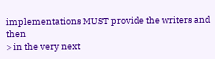implementations MUST provide the writers and then
> in the very next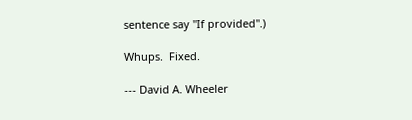sentence say "If provided".)

Whups.  Fixed.

--- David A. Wheeler